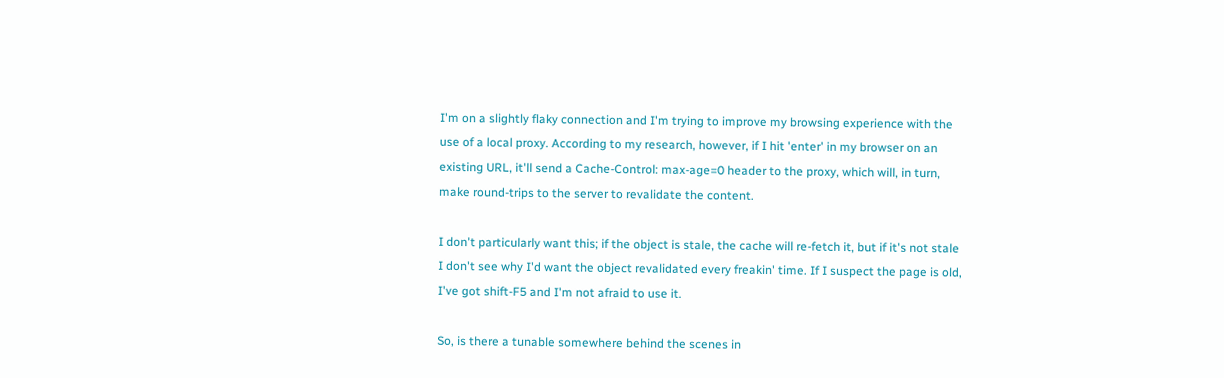I'm on a slightly flaky connection and I'm trying to improve my browsing experience with the use of a local proxy. According to my research, however, if I hit 'enter' in my browser on an existing URL, it'll send a Cache-Control: max-age=0 header to the proxy, which will, in turn, make round-trips to the server to revalidate the content.

I don't particularly want this; if the object is stale, the cache will re-fetch it, but if it's not stale I don't see why I'd want the object revalidated every freakin' time. If I suspect the page is old, I've got shift-F5 and I'm not afraid to use it.

So, is there a tunable somewhere behind the scenes in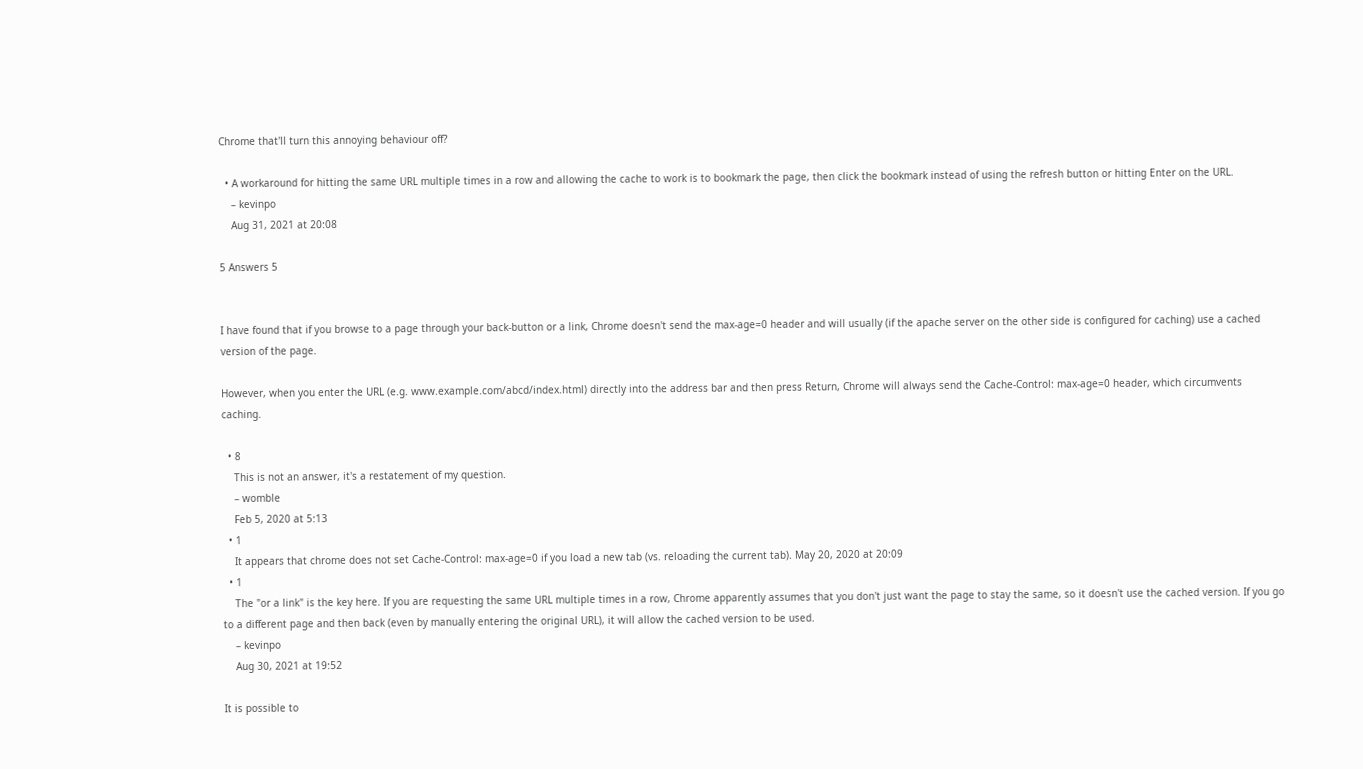Chrome that'll turn this annoying behaviour off?

  • A workaround for hitting the same URL multiple times in a row and allowing the cache to work is to bookmark the page, then click the bookmark instead of using the refresh button or hitting Enter on the URL.
    – kevinpo
    Aug 31, 2021 at 20:08

5 Answers 5


I have found that if you browse to a page through your back-button or a link, Chrome doesn't send the max-age=0 header and will usually (if the apache server on the other side is configured for caching) use a cached version of the page.

However, when you enter the URL (e.g. www.example.com/abcd/index.html) directly into the address bar and then press Return, Chrome will always send the Cache-Control: max-age=0 header, which circumvents caching.

  • 8
    This is not an answer, it's a restatement of my question.
    – womble
    Feb 5, 2020 at 5:13
  • 1
    It appears that chrome does not set Cache-Control: max-age=0 if you load a new tab (vs. reloading the current tab). May 20, 2020 at 20:09
  • 1
    The "or a link" is the key here. If you are requesting the same URL multiple times in a row, Chrome apparently assumes that you don't just want the page to stay the same, so it doesn't use the cached version. If you go to a different page and then back (even by manually entering the original URL), it will allow the cached version to be used.
    – kevinpo
    Aug 30, 2021 at 19:52

It is possible to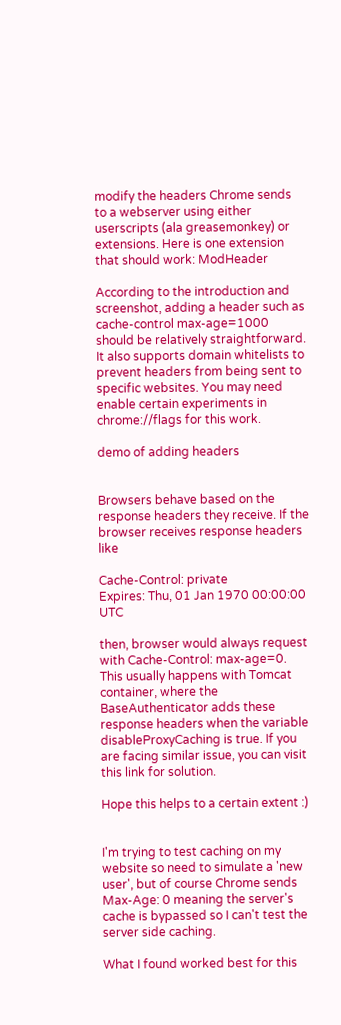modify the headers Chrome sends to a webserver using either userscripts (ala greasemonkey) or extensions. Here is one extension that should work: ModHeader

According to the introduction and screenshot, adding a header such as cache-control max-age=1000 should be relatively straightforward. It also supports domain whitelists to prevent headers from being sent to specific websites. You may need enable certain experiments in chrome://flags for this work.

demo of adding headers


Browsers behave based on the response headers they receive. If the browser receives response headers like

Cache-Control: private
Expires: Thu, 01 Jan 1970 00:00:00 UTC

then, browser would always request with Cache-Control: max-age=0. This usually happens with Tomcat container, where the BaseAuthenticator adds these response headers when the variable disableProxyCaching is true. If you are facing similar issue, you can visit this link for solution.

Hope this helps to a certain extent :)


I'm trying to test caching on my website so need to simulate a 'new user', but of course Chrome sends Max-Age: 0 meaning the server's cache is bypassed so I can't test the server side caching.

What I found worked best for this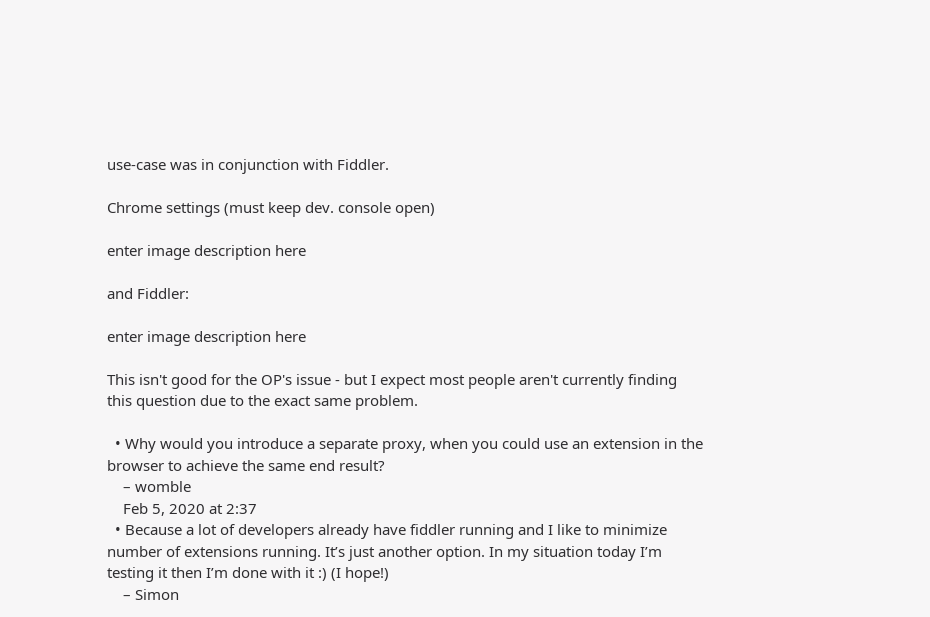use-case was in conjunction with Fiddler.

Chrome settings (must keep dev. console open)

enter image description here

and Fiddler:

enter image description here

This isn't good for the OP's issue - but I expect most people aren't currently finding this question due to the exact same problem.

  • Why would you introduce a separate proxy, when you could use an extension in the browser to achieve the same end result?
    – womble
    Feb 5, 2020 at 2:37
  • Because a lot of developers already have fiddler running and I like to minimize number of extensions running. It’s just another option. In my situation today I’m testing it then I’m done with it :) (I hope!)
    – Simon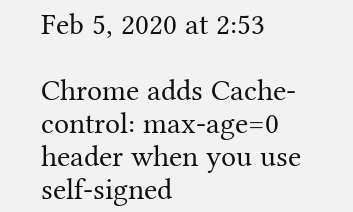Feb 5, 2020 at 2:53

Chrome adds Cache-control: max-age=0 header when you use self-signed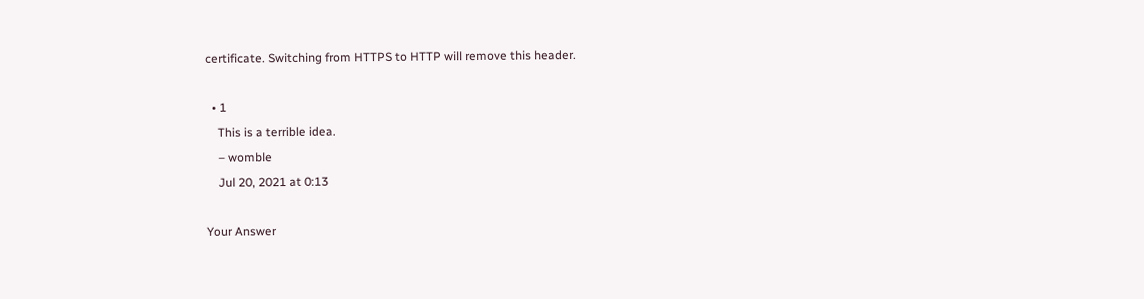certificate. Switching from HTTPS to HTTP will remove this header.

  • 1
    This is a terrible idea.
    – womble
    Jul 20, 2021 at 0:13

Your Answer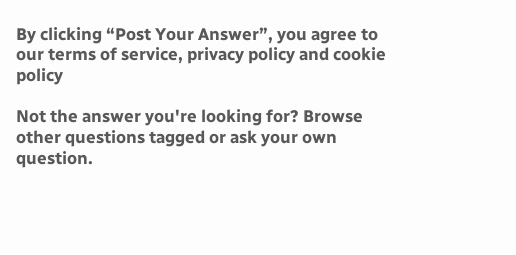By clicking “Post Your Answer”, you agree to our terms of service, privacy policy and cookie policy

Not the answer you're looking for? Browse other questions tagged or ask your own question.